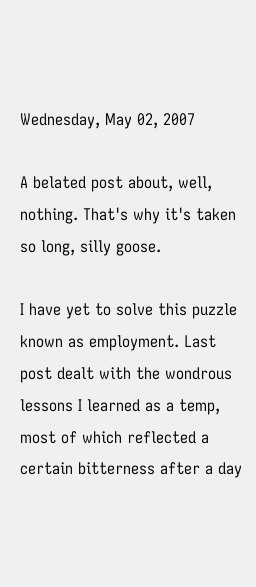Wednesday, May 02, 2007

A belated post about, well, nothing. That's why it's taken so long, silly goose.

I have yet to solve this puzzle known as employment. Last post dealt with the wondrous lessons I learned as a temp, most of which reflected a certain bitterness after a day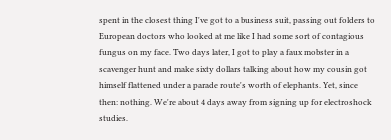spent in the closest thing I've got to a business suit, passing out folders to European doctors who looked at me like I had some sort of contagious fungus on my face. Two days later, I got to play a faux mobster in a scavenger hunt and make sixty dollars talking about how my cousin got himself flattened under a parade route's worth of elephants. Yet, since then: nothing. We're about 4 days away from signing up for electroshock studies.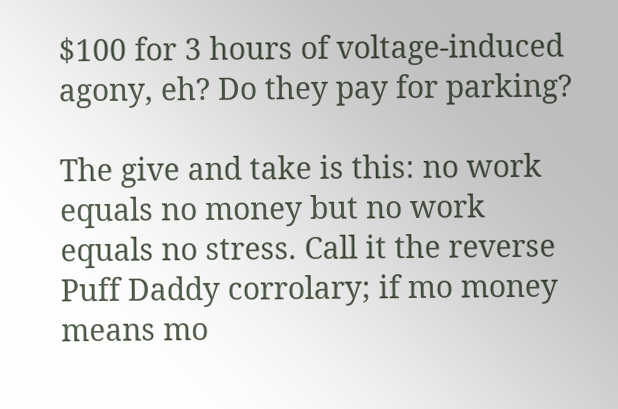$100 for 3 hours of voltage-induced agony, eh? Do they pay for parking?

The give and take is this: no work equals no money but no work equals no stress. Call it the reverse Puff Daddy corrolary; if mo money means mo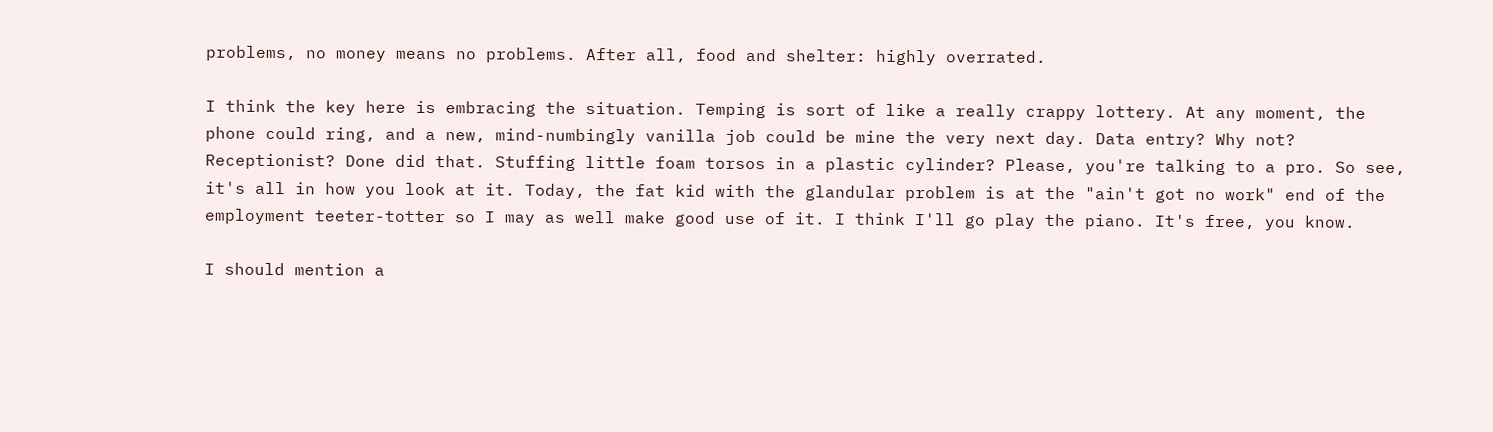problems, no money means no problems. After all, food and shelter: highly overrated.

I think the key here is embracing the situation. Temping is sort of like a really crappy lottery. At any moment, the phone could ring, and a new, mind-numbingly vanilla job could be mine the very next day. Data entry? Why not? Receptionist? Done did that. Stuffing little foam torsos in a plastic cylinder? Please, you're talking to a pro. So see, it's all in how you look at it. Today, the fat kid with the glandular problem is at the "ain't got no work" end of the employment teeter-totter so I may as well make good use of it. I think I'll go play the piano. It's free, you know.

I should mention a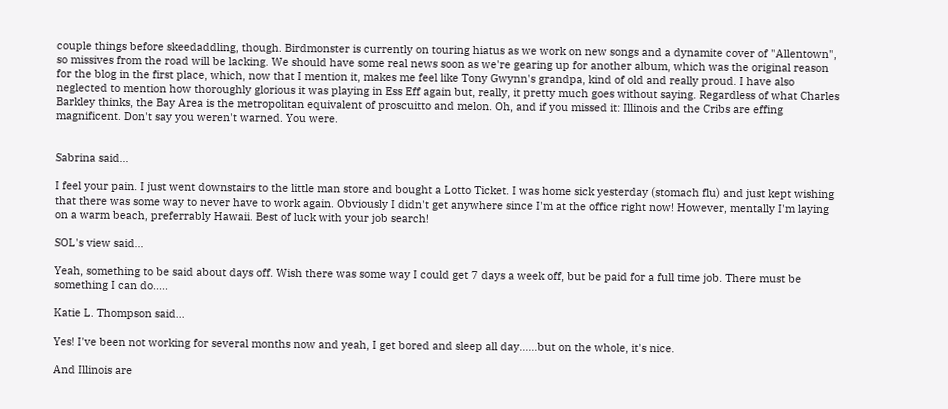couple things before skeedaddling, though. Birdmonster is currently on touring hiatus as we work on new songs and a dynamite cover of "Allentown", so missives from the road will be lacking. We should have some real news soon as we're gearing up for another album, which was the original reason for the blog in the first place, which, now that I mention it, makes me feel like Tony Gwynn's grandpa, kind of old and really proud. I have also neglected to mention how thoroughly glorious it was playing in Ess Eff again but, really, it pretty much goes without saying. Regardless of what Charles Barkley thinks, the Bay Area is the metropolitan equivalent of proscuitto and melon. Oh, and if you missed it: Illinois and the Cribs are effing magnificent. Don't say you weren't warned. You were.


Sabrina said...

I feel your pain. I just went downstairs to the little man store and bought a Lotto Ticket. I was home sick yesterday (stomach flu) and just kept wishing that there was some way to never have to work again. Obviously I didn't get anywhere since I'm at the office right now! However, mentally I'm laying on a warm beach, preferrably Hawaii. Best of luck with your job search!

SOL's view said...

Yeah, something to be said about days off. Wish there was some way I could get 7 days a week off, but be paid for a full time job. There must be something I can do.....

Katie L. Thompson said...

Yes! I've been not working for several months now and yeah, I get bored and sleep all day......but on the whole, it's nice.

And Illinois are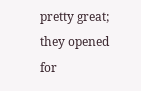pretty great; they opened for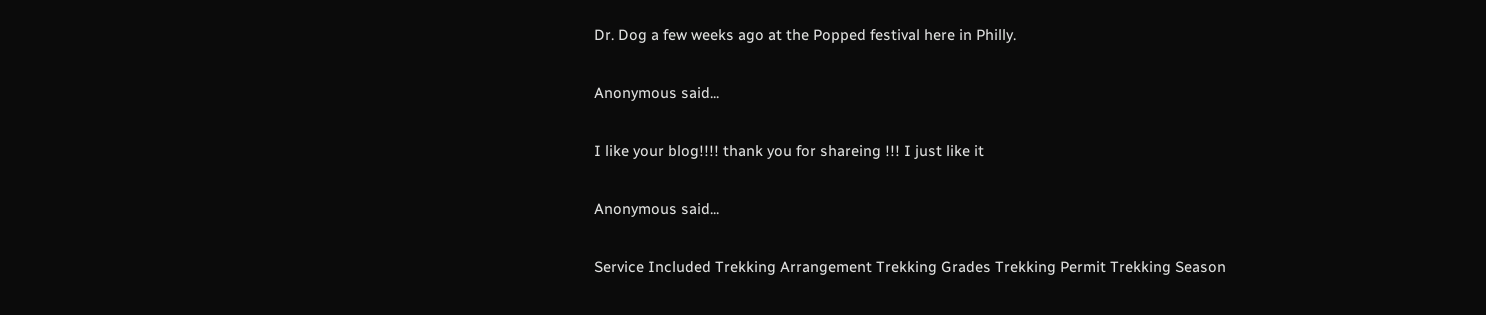Dr. Dog a few weeks ago at the Popped festival here in Philly.

Anonymous said...

I like your blog!!!! thank you for shareing !!! I just like it

Anonymous said...

Service Included Trekking Arrangement Trekking Grades Trekking Permit Trekking Season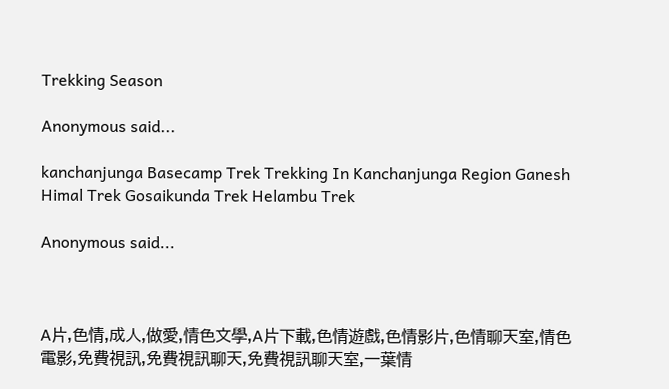Trekking Season

Anonymous said...

kanchanjunga Basecamp Trek Trekking In Kanchanjunga Region Ganesh Himal Trek Gosaikunda Trek Helambu Trek

Anonymous said...



A片,色情,成人,做愛,情色文學,A片下載,色情遊戲,色情影片,色情聊天室,情色電影,免費視訊,免費視訊聊天,免費視訊聊天室,一葉情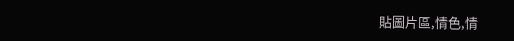貼圖片區,情色,情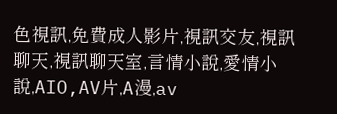色視訊,免費成人影片,視訊交友,視訊聊天,視訊聊天室,言情小說,愛情小說,AIO,AV片,A漫,av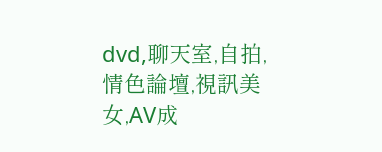dvd,聊天室,自拍,情色論壇,視訊美女,AV成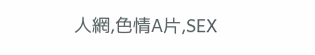人網,色情A片,SEX